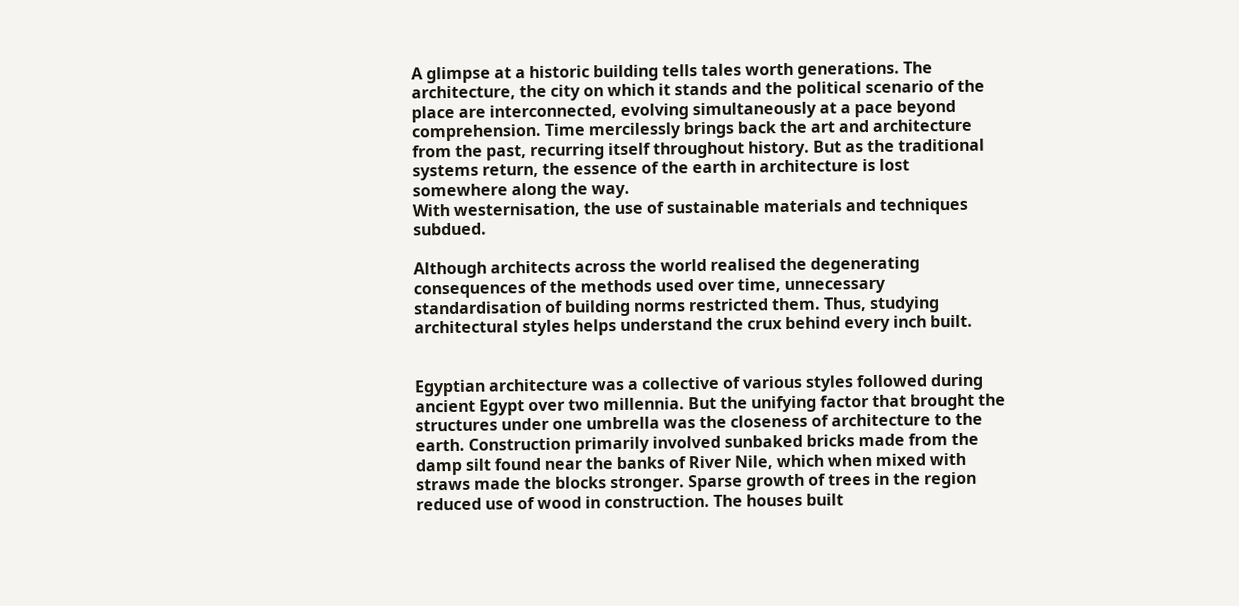A glimpse at a historic building tells tales worth generations. The architecture, the city on which it stands and the political scenario of the place are interconnected, evolving simultaneously at a pace beyond comprehension. Time mercilessly brings back the art and architecture from the past, recurring itself throughout history. But as the traditional systems return, the essence of the earth in architecture is lost somewhere along the way.
With westernisation, the use of sustainable materials and techniques subdued.

Although architects across the world realised the degenerating consequences of the methods used over time, unnecessary standardisation of building norms restricted them. Thus, studying architectural styles helps understand the crux behind every inch built.


Egyptian architecture was a collective of various styles followed during ancient Egypt over two millennia. But the unifying factor that brought the structures under one umbrella was the closeness of architecture to the earth. Construction primarily involved sunbaked bricks made from the damp silt found near the banks of River Nile, which when mixed with straws made the blocks stronger. Sparse growth of trees in the region reduced use of wood in construction. The houses built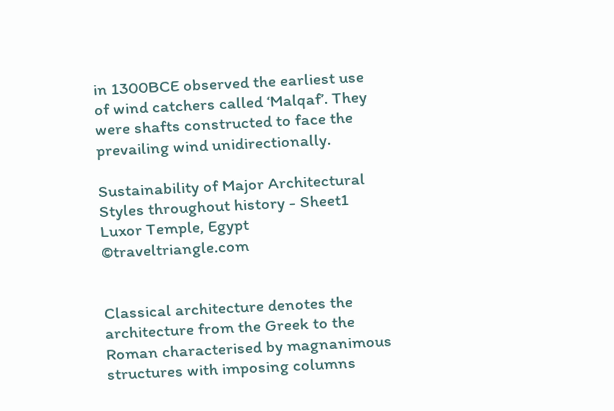in 1300BCE observed the earliest use of wind catchers called ‘Malqaf’. They were shafts constructed to face the prevailing wind unidirectionally.

Sustainability of Major Architectural Styles throughout history - Sheet1
Luxor Temple, Egypt ©traveltriangle.com


Classical architecture denotes the architecture from the Greek to the Roman characterised by magnanimous structures with imposing columns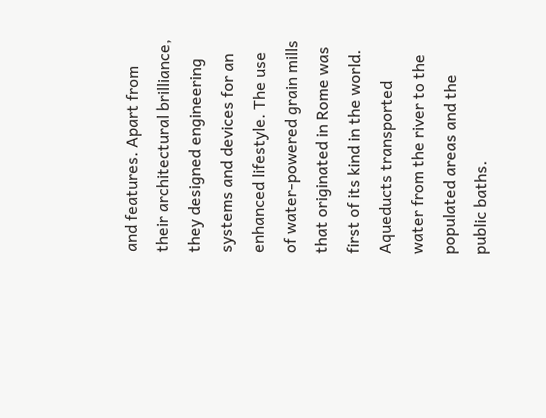and features. Apart from their architectural brilliance, they designed engineering systems and devices for an enhanced lifestyle. The use of water-powered grain mills that originated in Rome was first of its kind in the world. Aqueducts transported water from the river to the populated areas and the public baths.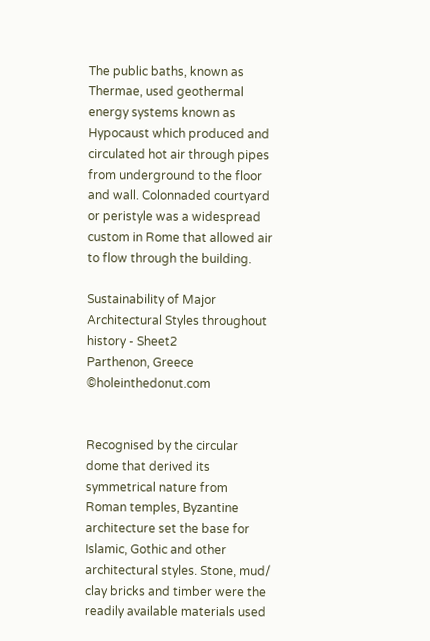The public baths, known as Thermae, used geothermal energy systems known as Hypocaust which produced and circulated hot air through pipes from underground to the floor and wall. Colonnaded courtyard or peristyle was a widespread custom in Rome that allowed air to flow through the building.

Sustainability of Major Architectural Styles throughout history - Sheet2
Parthenon, Greece ©holeinthedonut.com


Recognised by the circular dome that derived its symmetrical nature from Roman temples, Byzantine architecture set the base for Islamic, Gothic and other architectural styles. Stone, mud/ clay bricks and timber were the readily available materials used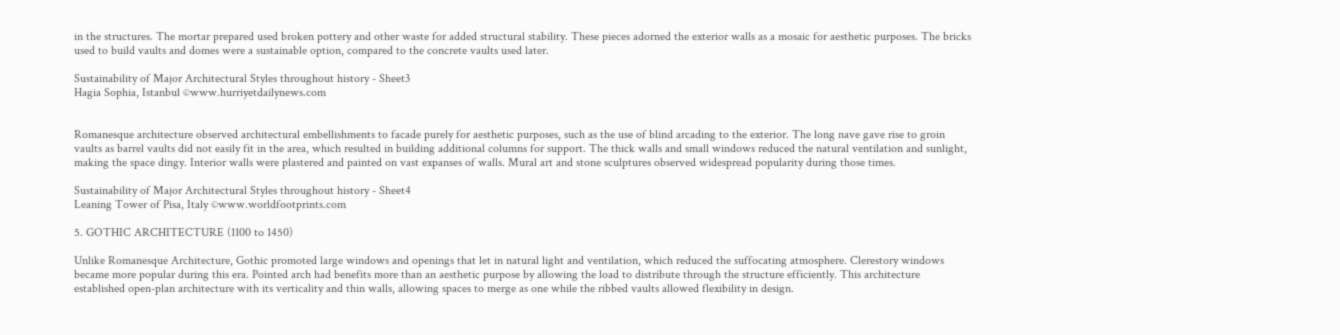in the structures. The mortar prepared used broken pottery and other waste for added structural stability. These pieces adorned the exterior walls as a mosaic for aesthetic purposes. The bricks used to build vaults and domes were a sustainable option, compared to the concrete vaults used later.

Sustainability of Major Architectural Styles throughout history - Sheet3
Hagia Sophia, Istanbul ©www.hurriyetdailynews.com


Romanesque architecture observed architectural embellishments to facade purely for aesthetic purposes, such as the use of blind arcading to the exterior. The long nave gave rise to groin vaults as barrel vaults did not easily fit in the area, which resulted in building additional columns for support. The thick walls and small windows reduced the natural ventilation and sunlight, making the space dingy. Interior walls were plastered and painted on vast expanses of walls. Mural art and stone sculptures observed widespread popularity during those times.

Sustainability of Major Architectural Styles throughout history - Sheet4
Leaning Tower of Pisa, Italy ©www.worldfootprints.com

5. GOTHIC ARCHITECTURE (1100 to 1450)

Unlike Romanesque Architecture, Gothic promoted large windows and openings that let in natural light and ventilation, which reduced the suffocating atmosphere. Clerestory windows became more popular during this era. Pointed arch had benefits more than an aesthetic purpose by allowing the load to distribute through the structure efficiently. This architecture established open-plan architecture with its verticality and thin walls, allowing spaces to merge as one while the ribbed vaults allowed flexibility in design.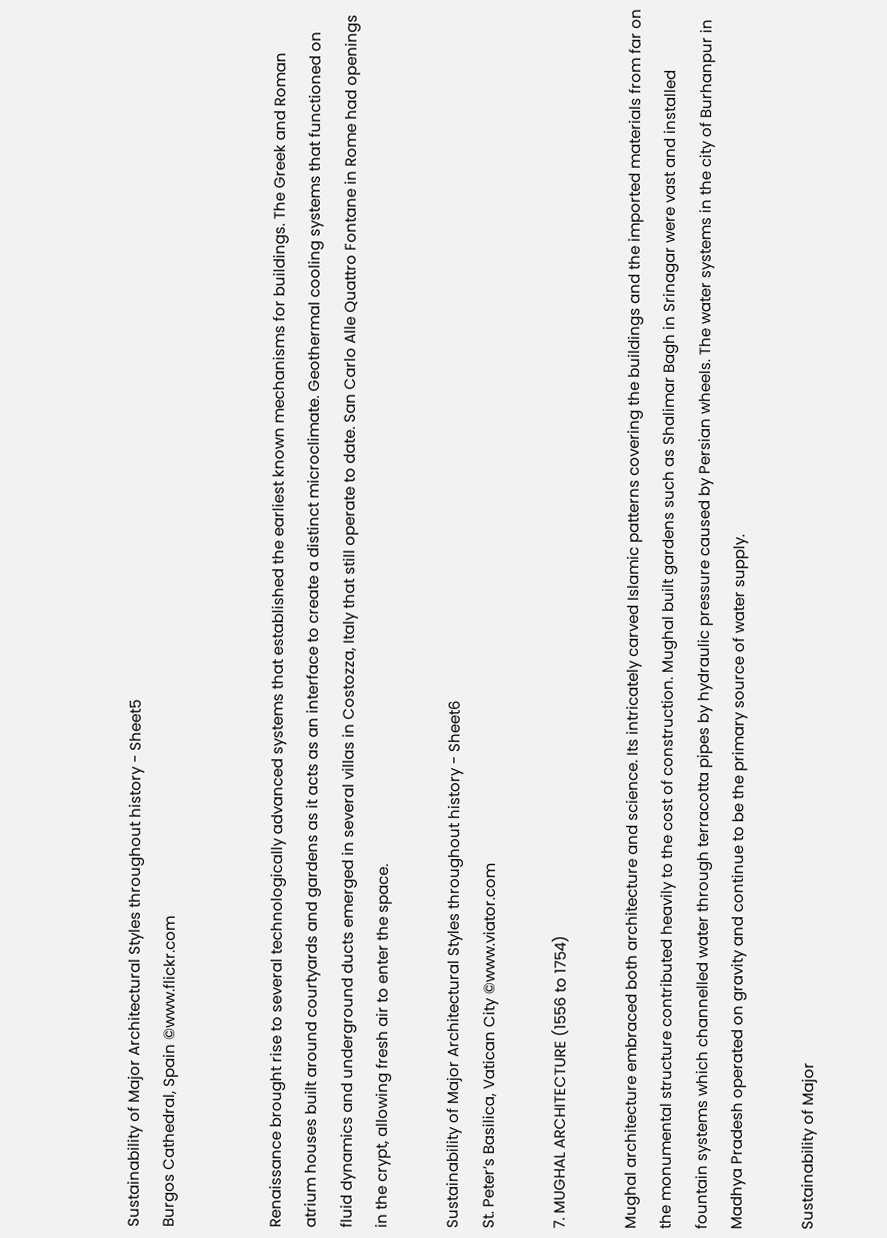Sustainability of Major Architectural Styles throughout history - Sheet5
Burgos Cathedral, Spain ©www.flickr.com


Renaissance brought rise to several technologically advanced systems that established the earliest known mechanisms for buildings. The Greek and Roman atrium houses built around courtyards and gardens as it acts as an interface to create a distinct microclimate. Geothermal cooling systems that functioned on fluid dynamics and underground ducts emerged in several villas in Costozza, Italy that still operate to date. San Carlo Alle Quattro Fontane in Rome had openings in the crypt, allowing fresh air to enter the space.

Sustainability of Major Architectural Styles throughout history - Sheet6
St. Peter’s Basilica, Vatican City ©www.viator.com

7. MUGHAL ARCHITECTURE (1556 to 1754)

Mughal architecture embraced both architecture and science. Its intricately carved Islamic patterns covering the buildings and the imported materials from far on the monumental structure contributed heavily to the cost of construction. Mughal built gardens such as Shalimar Bagh in Srinagar were vast and installed fountain systems which channelled water through terracotta pipes by hydraulic pressure caused by Persian wheels. The water systems in the city of Burhanpur in Madhya Pradesh operated on gravity and continue to be the primary source of water supply.

Sustainability of Major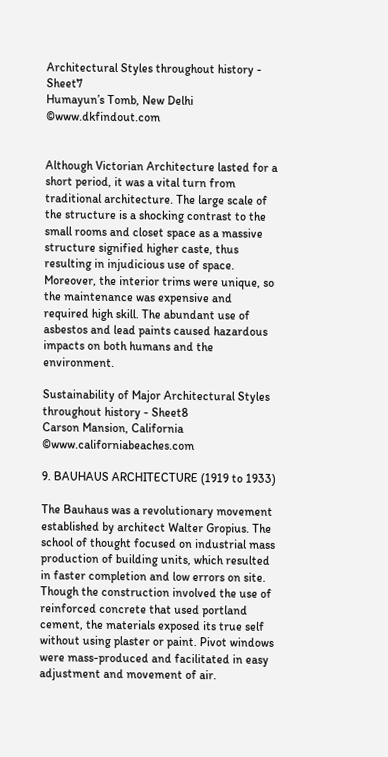Architectural Styles throughout history - Sheet7
Humayun’s Tomb, New Delhi ©www.dkfindout.com


Although Victorian Architecture lasted for a short period, it was a vital turn from traditional architecture. The large scale of the structure is a shocking contrast to the small rooms and closet space as a massive structure signified higher caste, thus resulting in injudicious use of space. Moreover, the interior trims were unique, so the maintenance was expensive and required high skill. The abundant use of asbestos and lead paints caused hazardous impacts on both humans and the environment.

Sustainability of Major Architectural Styles throughout history - Sheet8
Carson Mansion, California ©www.californiabeaches.com

9. BAUHAUS ARCHITECTURE (1919 to 1933)

The Bauhaus was a revolutionary movement established by architect Walter Gropius. The school of thought focused on industrial mass production of building units, which resulted in faster completion and low errors on site. Though the construction involved the use of reinforced concrete that used portland cement, the materials exposed its true self without using plaster or paint. Pivot windows were mass-produced and facilitated in easy adjustment and movement of air.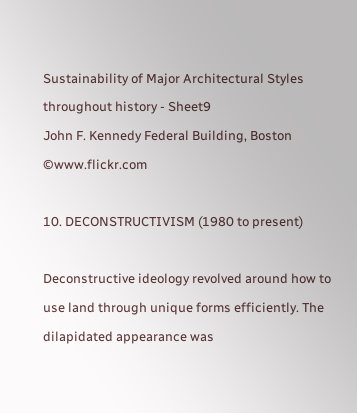Sustainability of Major Architectural Styles throughout history - Sheet9
John F. Kennedy Federal Building, Boston ©www.flickr.com

10. DECONSTRUCTIVISM (1980 to present)

Deconstructive ideology revolved around how to use land through unique forms efficiently. The dilapidated appearance was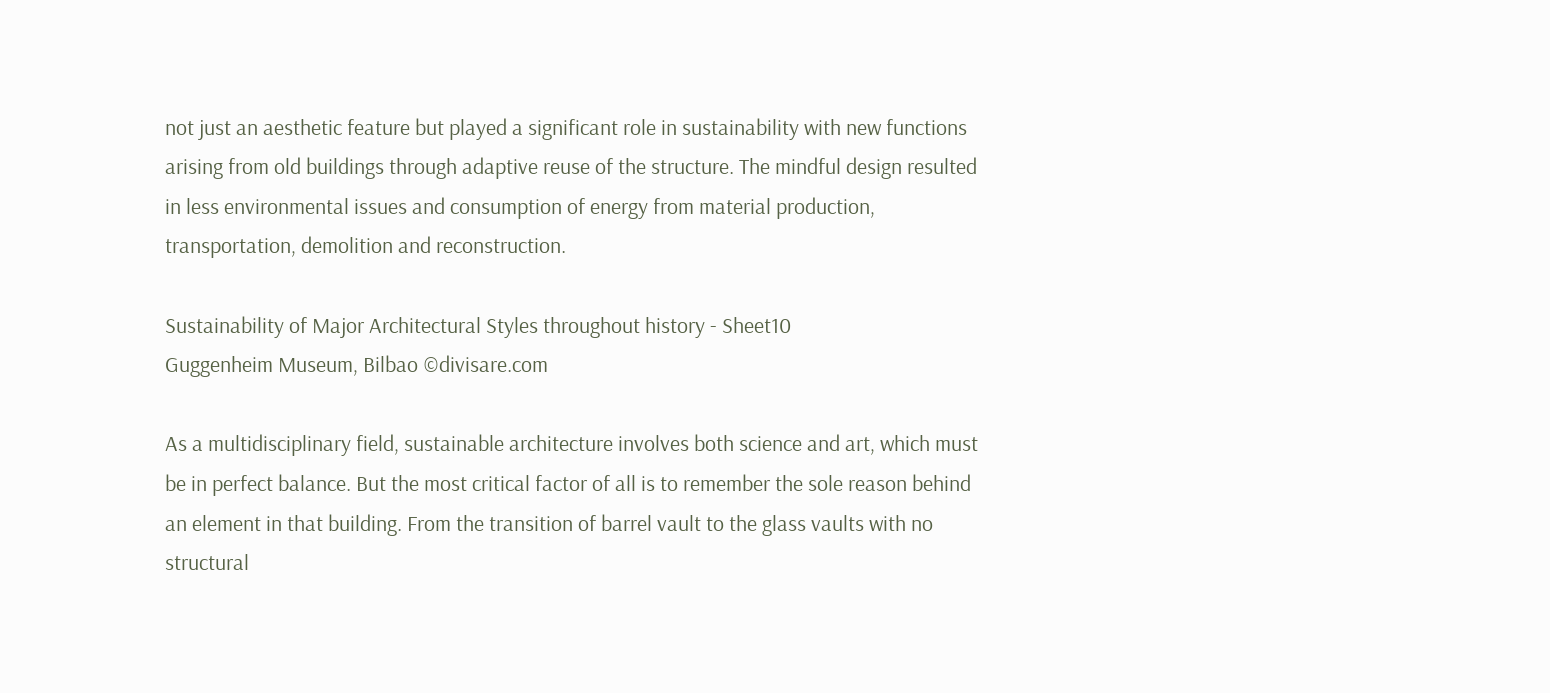not just an aesthetic feature but played a significant role in sustainability with new functions arising from old buildings through adaptive reuse of the structure. The mindful design resulted in less environmental issues and consumption of energy from material production, transportation, demolition and reconstruction.

Sustainability of Major Architectural Styles throughout history - Sheet10
Guggenheim Museum, Bilbao ©divisare.com

As a multidisciplinary field, sustainable architecture involves both science and art, which must be in perfect balance. But the most critical factor of all is to remember the sole reason behind an element in that building. From the transition of barrel vault to the glass vaults with no structural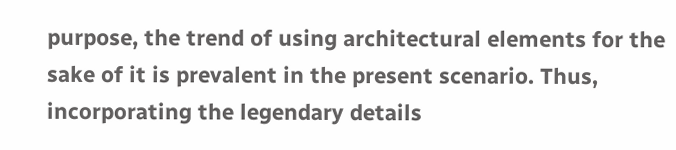purpose, the trend of using architectural elements for the sake of it is prevalent in the present scenario. Thus, incorporating the legendary details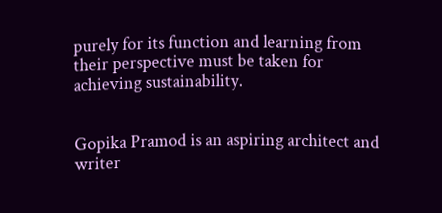purely for its function and learning from their perspective must be taken for achieving sustainability.


Gopika Pramod is an aspiring architect and writer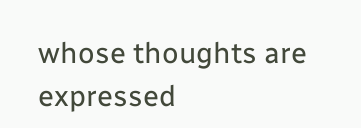whose thoughts are expressed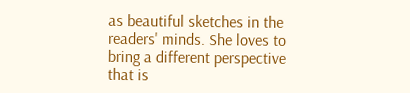as beautiful sketches in the readers' minds. She loves to bring a different perspective that is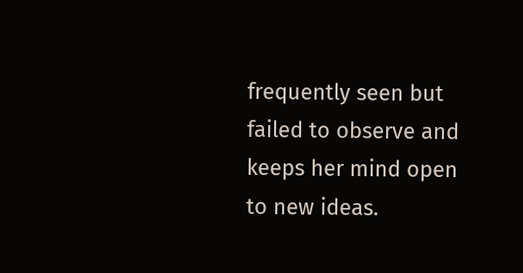frequently seen but failed to observe and keeps her mind open to new ideas.